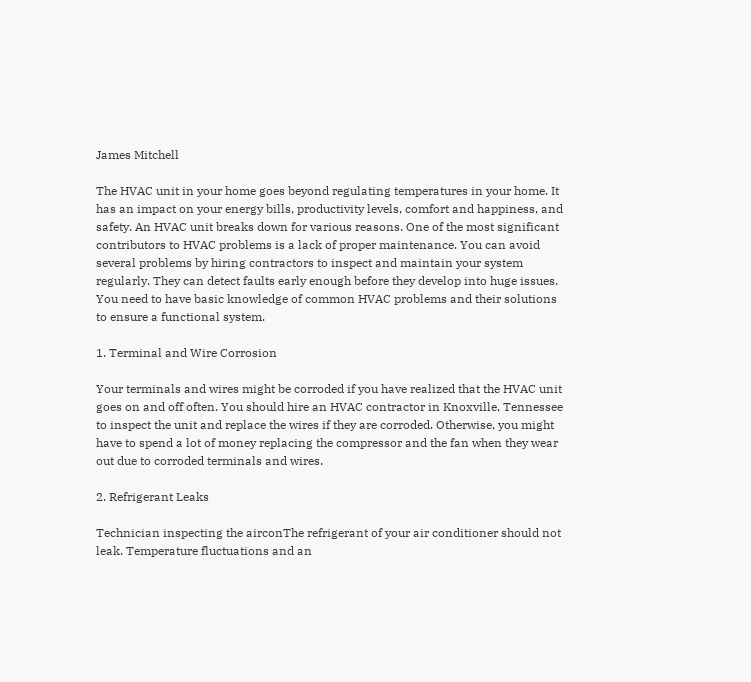James Mitchell

The HVAC unit in your home goes beyond regulating temperatures in your home. It has an impact on your energy bills, productivity levels, comfort and happiness, and safety. An HVAC unit breaks down for various reasons. One of the most significant contributors to HVAC problems is a lack of proper maintenance. You can avoid several problems by hiring contractors to inspect and maintain your system regularly. They can detect faults early enough before they develop into huge issues. You need to have basic knowledge of common HVAC problems and their solutions to ensure a functional system.

1. Terminal and Wire Corrosion

Your terminals and wires might be corroded if you have realized that the HVAC unit goes on and off often. You should hire an HVAC contractor in Knoxville, Tennessee to inspect the unit and replace the wires if they are corroded. Otherwise, you might have to spend a lot of money replacing the compressor and the fan when they wear out due to corroded terminals and wires.

2. Refrigerant Leaks

Technician inspecting the airconThe refrigerant of your air conditioner should not leak. Temperature fluctuations and an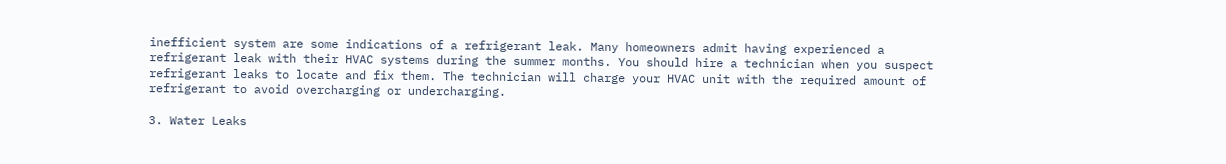inefficient system are some indications of a refrigerant leak. Many homeowners admit having experienced a refrigerant leak with their HVAC systems during the summer months. You should hire a technician when you suspect refrigerant leaks to locate and fix them. The technician will charge your HVAC unit with the required amount of refrigerant to avoid overcharging or undercharging.

3. Water Leaks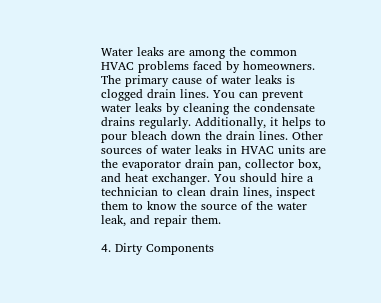Water leaks are among the common HVAC problems faced by homeowners. The primary cause of water leaks is clogged drain lines. You can prevent water leaks by cleaning the condensate drains regularly. Additionally, it helps to pour bleach down the drain lines. Other sources of water leaks in HVAC units are the evaporator drain pan, collector box, and heat exchanger. You should hire a technician to clean drain lines, inspect them to know the source of the water leak, and repair them.

4. Dirty Components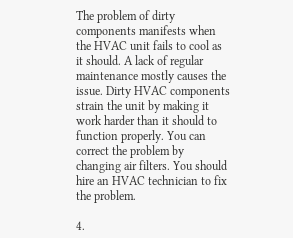The problem of dirty components manifests when the HVAC unit fails to cool as it should. A lack of regular maintenance mostly causes the issue. Dirty HVAC components strain the unit by making it work harder than it should to function properly. You can correct the problem by changing air filters. You should hire an HVAC technician to fix the problem.

4.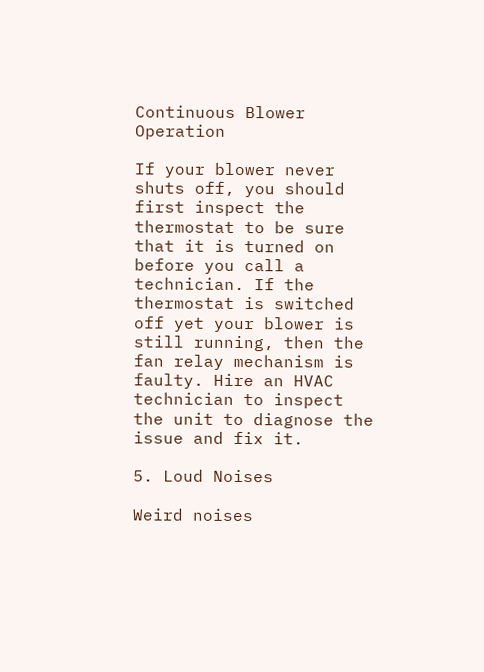Continuous Blower Operation

If your blower never shuts off, you should first inspect the thermostat to be sure that it is turned on before you call a technician. If the thermostat is switched off yet your blower is still running, then the fan relay mechanism is faulty. Hire an HVAC technician to inspect the unit to diagnose the issue and fix it.

5. Loud Noises

Weird noises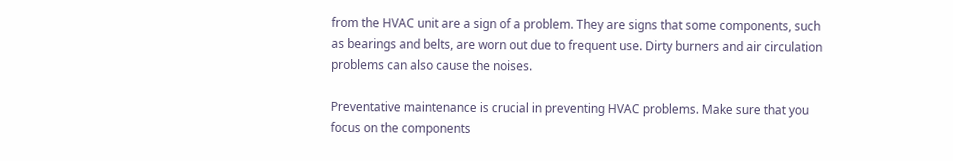from the HVAC unit are a sign of a problem. They are signs that some components, such as bearings and belts, are worn out due to frequent use. Dirty burners and air circulation problems can also cause the noises.

Preventative maintenance is crucial in preventing HVAC problems. Make sure that you focus on the components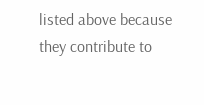listed above because they contribute to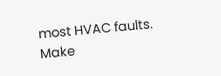most HVAC faults. Make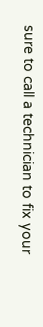sure to call a technician to fix your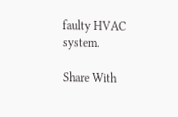faulty HVAC system.

Share With